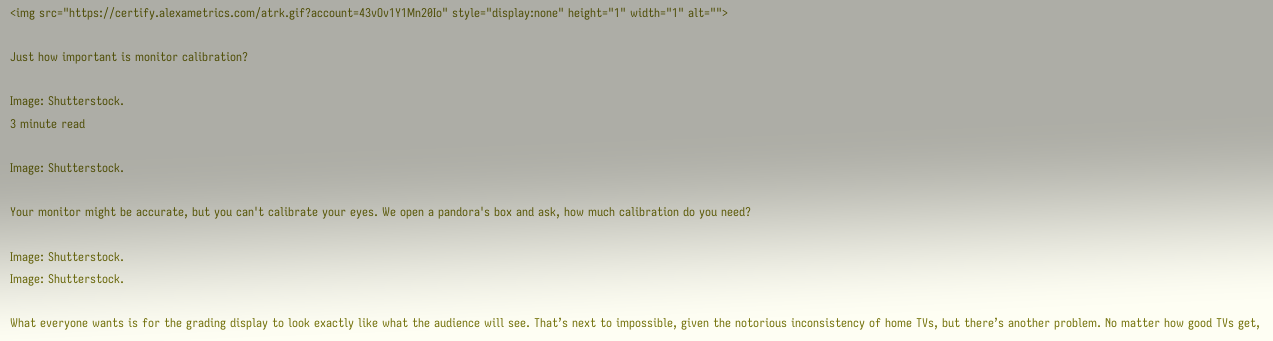<img src="https://certify.alexametrics.com/atrk.gif?account=43vOv1Y1Mn20Io" style="display:none" height="1" width="1" alt="">

Just how important is monitor calibration?

Image: Shutterstock.
3 minute read

Image: Shutterstock.

Your monitor might be accurate, but you can't calibrate your eyes. We open a pandora's box and ask, how much calibration do you need?

Image: Shutterstock.
Image: Shutterstock.

What everyone wants is for the grading display to look exactly like what the audience will see. That’s next to impossible, given the notorious inconsistency of home TVs, but there’s another problem. No matter how good TVs get,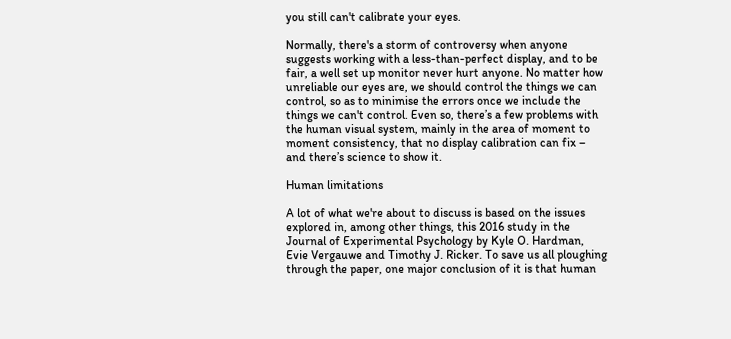you still can't calibrate your eyes.

Normally, there's a storm of controversy when anyone suggests working with a less-than-perfect display, and to be fair, a well set up monitor never hurt anyone. No matter how unreliable our eyes are, we should control the things we can control, so as to minimise the errors once we include the things we can't control. Even so, there’s a few problems with the human visual system, mainly in the area of moment to moment consistency, that no display calibration can fix – and there’s science to show it.

Human limitations

A lot of what we're about to discuss is based on the issues explored in, among other things, this 2016 study in the Journal of Experimental Psychology by Kyle O. Hardman, Evie Vergauwe and Timothy J. Ricker. To save us all ploughing through the paper, one major conclusion of it is that human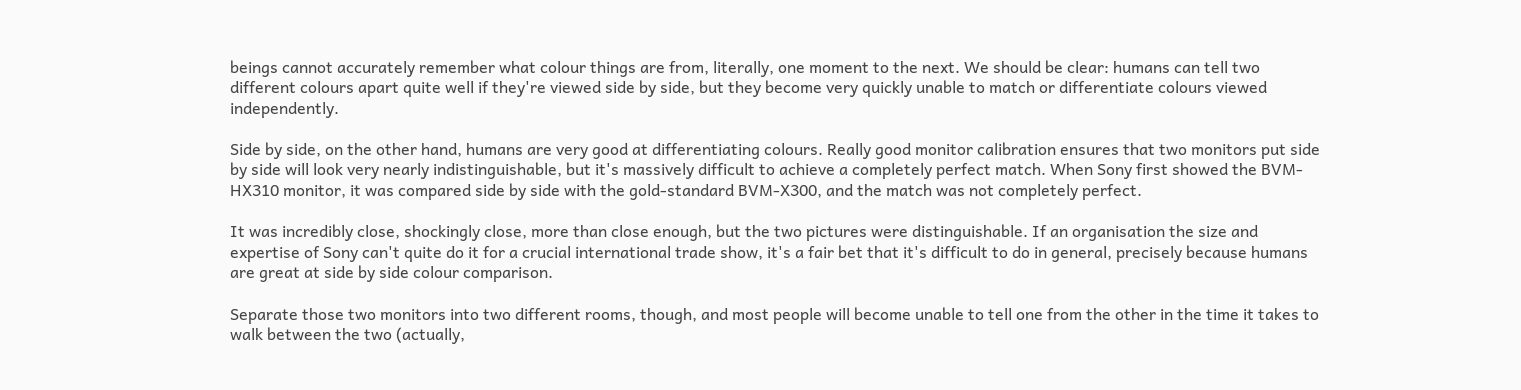beings cannot accurately remember what colour things are from, literally, one moment to the next. We should be clear: humans can tell two different colours apart quite well if they're viewed side by side, but they become very quickly unable to match or differentiate colours viewed independently.

Side by side, on the other hand, humans are very good at differentiating colours. Really good monitor calibration ensures that two monitors put side by side will look very nearly indistinguishable, but it's massively difficult to achieve a completely perfect match. When Sony first showed the BVM-HX310 monitor, it was compared side by side with the gold-standard BVM-X300, and the match was not completely perfect.

It was incredibly close, shockingly close, more than close enough, but the two pictures were distinguishable. If an organisation the size and expertise of Sony can't quite do it for a crucial international trade show, it's a fair bet that it's difficult to do in general, precisely because humans are great at side by side colour comparison.

Separate those two monitors into two different rooms, though, and most people will become unable to tell one from the other in the time it takes to walk between the two (actually,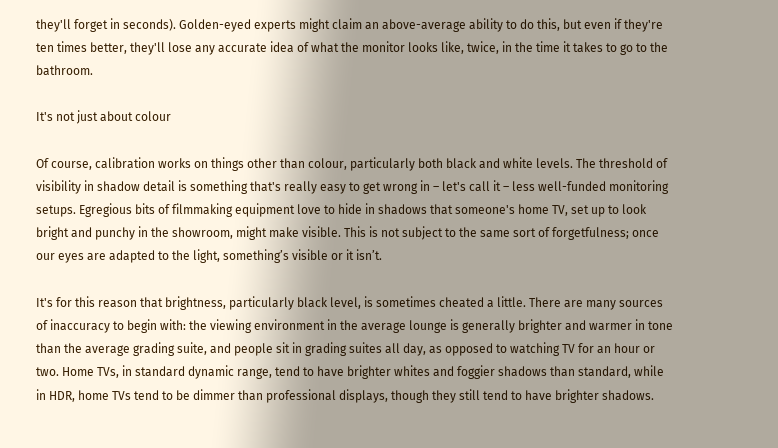they'll forget in seconds). Golden-eyed experts might claim an above-average ability to do this, but even if they're ten times better, they'll lose any accurate idea of what the monitor looks like, twice, in the time it takes to go to the bathroom.

It's not just about colour

Of course, calibration works on things other than colour, particularly both black and white levels. The threshold of visibility in shadow detail is something that's really easy to get wrong in – let's call it – less well-funded monitoring setups. Egregious bits of filmmaking equipment love to hide in shadows that someone's home TV, set up to look bright and punchy in the showroom, might make visible. This is not subject to the same sort of forgetfulness; once our eyes are adapted to the light, something’s visible or it isn’t.

It's for this reason that brightness, particularly black level, is sometimes cheated a little. There are many sources of inaccuracy to begin with: the viewing environment in the average lounge is generally brighter and warmer in tone than the average grading suite, and people sit in grading suites all day, as opposed to watching TV for an hour or two. Home TVs, in standard dynamic range, tend to have brighter whites and foggier shadows than standard, while in HDR, home TVs tend to be dimmer than professional displays, though they still tend to have brighter shadows.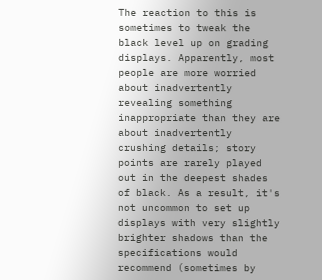The reaction to this is sometimes to tweak the black level up on grading displays. Apparently, most people are more worried about inadvertently revealing something inappropriate than they are about inadvertently crushing details; story points are rarely played out in the deepest shades of black. As a result, it's not uncommon to set up displays with very slightly brighter shadows than the specifications would recommend (sometimes by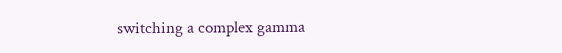switching a complex gamma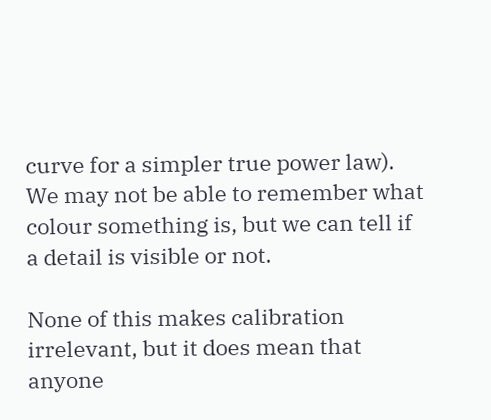curve for a simpler true power law). We may not be able to remember what colour something is, but we can tell if a detail is visible or not.

None of this makes calibration irrelevant, but it does mean that anyone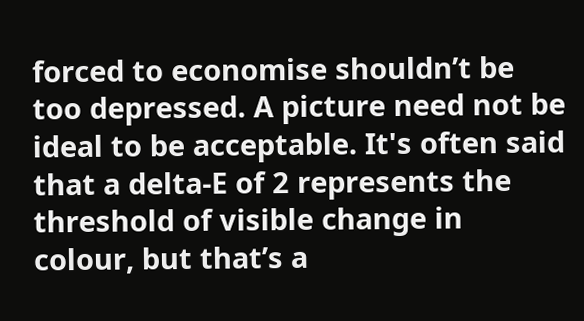forced to economise shouldn’t be too depressed. A picture need not be ideal to be acceptable. It's often said that a delta-E of 2 represents the threshold of visible change in colour, but that’s a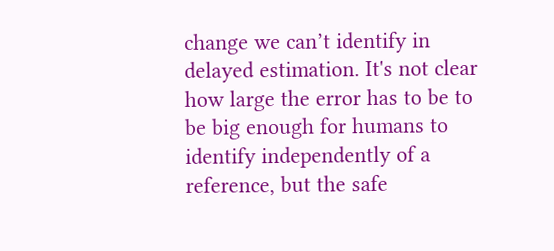change we can’t identify in delayed estimation. It's not clear how large the error has to be to be big enough for humans to identify independently of a reference, but the safe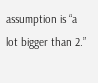assumption is “a lot bigger than 2.”